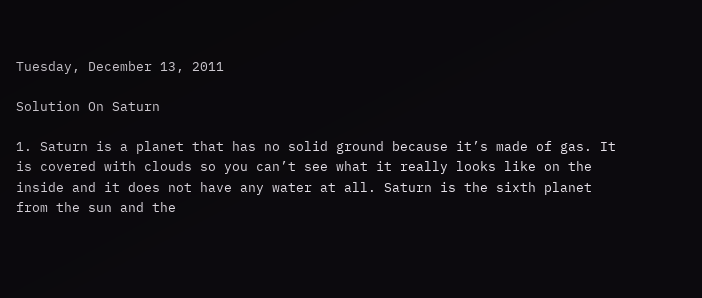Tuesday, December 13, 2011

Solution On Saturn

1. Saturn is a planet that has no solid ground because it’s made of gas. It is covered with clouds so you can’t see what it really looks like on the inside and it does not have any water at all. Saturn is the sixth planet from the sun and the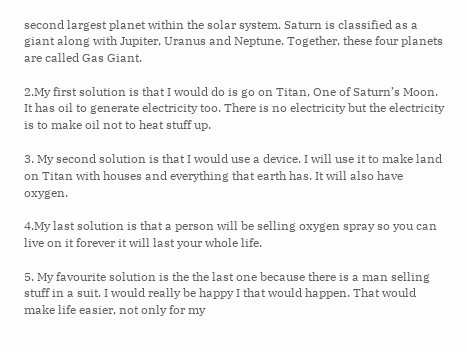second largest planet within the solar system. Saturn is classified as a giant along with Jupiter, Uranus and Neptune. Together, these four planets are called Gas Giant.

2.My first solution is that I would do is go on Titan, One of Saturn’s Moon. It has oil to generate electricity too. There is no electricity but the electricity is to make oil not to heat stuff up.

3. My second solution is that I would use a device. I will use it to make land on Titan with houses and everything that earth has. It will also have oxygen.

4.My last solution is that a person will be selling oxygen spray so you can live on it forever it will last your whole life.

5. My favourite solution is the the last one because there is a man selling stuff in a suit. I would really be happy I that would happen. That would make life easier, not only for my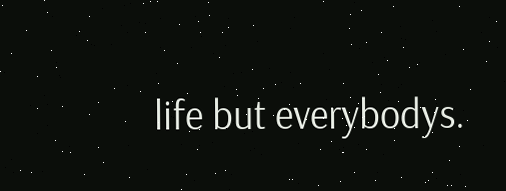life but everybodys.